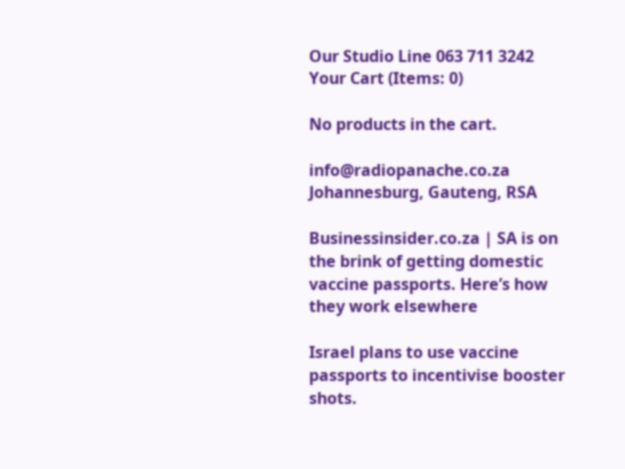Our Studio Line 063 711 3242
Your Cart (Items: 0)

No products in the cart.

info@radiopanache.co.za Johannesburg, Gauteng, RSA

Businessinsider.co.za | SA is on the brink of getting domestic vaccine passports. Here’s how they work elsewhere

Israel plans to use vaccine passports to incentivise booster shots.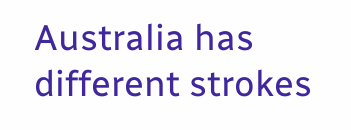Australia has different strokes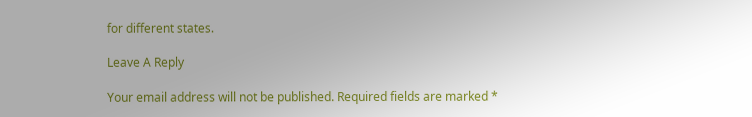for different states.

Leave A Reply

Your email address will not be published. Required fields are marked *